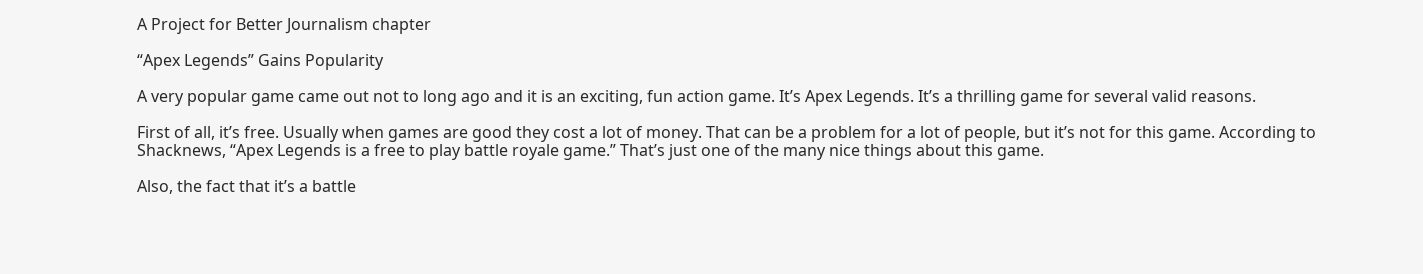A Project for Better Journalism chapter

“Apex Legends” Gains Popularity

A very popular game came out not to long ago and it is an exciting, fun action game. It’s Apex Legends. It’s a thrilling game for several valid reasons.

First of all, it’s free. Usually when games are good they cost a lot of money. That can be a problem for a lot of people, but it’s not for this game. According to Shacknews, “Apex Legends is a free to play battle royale game.” That’s just one of the many nice things about this game.

Also, the fact that it’s a battle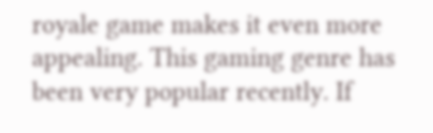royale game makes it even more appealing. This gaming genre has been very popular recently. If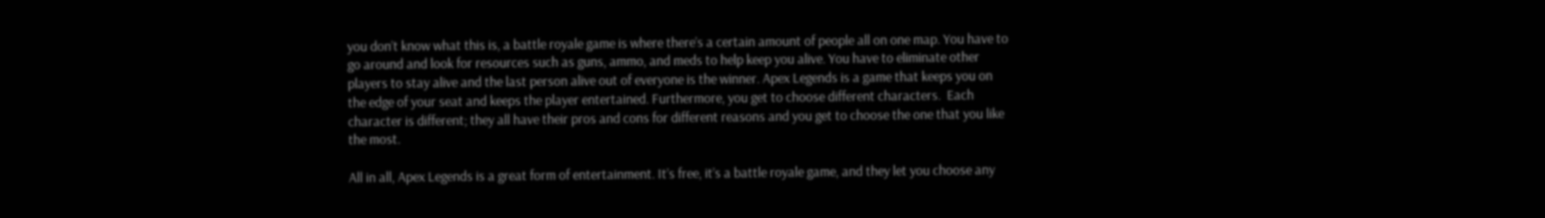you don’t know what this is, a battle royale game is where there’s a certain amount of people all on one map. You have to go around and look for resources such as guns, ammo, and meds to help keep you alive. You have to eliminate other players to stay alive and the last person alive out of everyone is the winner. Apex Legends is a game that keeps you on the edge of your seat and keeps the player entertained. Furthermore, you get to choose different characters.  Each character is different; they all have their pros and cons for different reasons and you get to choose the one that you like the most.

All in all, Apex Legends is a great form of entertainment. It’s free, it’s a battle royale game, and they let you choose any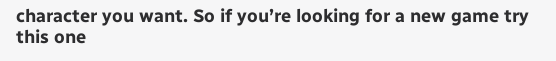character you want. So if you’re looking for a new game try this one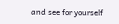and see for yourself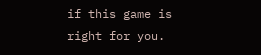if this game is right for you.